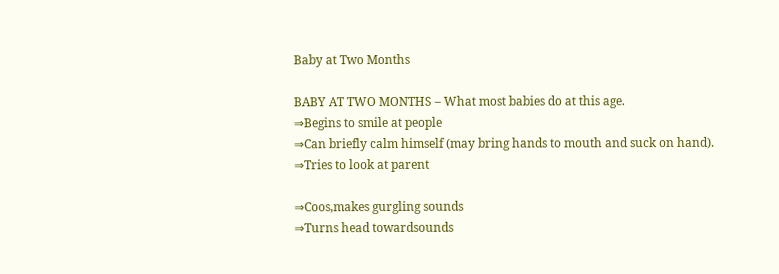Baby at Two Months

BABY AT TWO MONTHS – What most babies do at this age.
⇒Begins to smile at people
⇒Can briefly calm himself (may bring hands to mouth and suck on hand).
⇒Tries to look at parent

⇒Coos,makes gurgling sounds
⇒Turns head towardsounds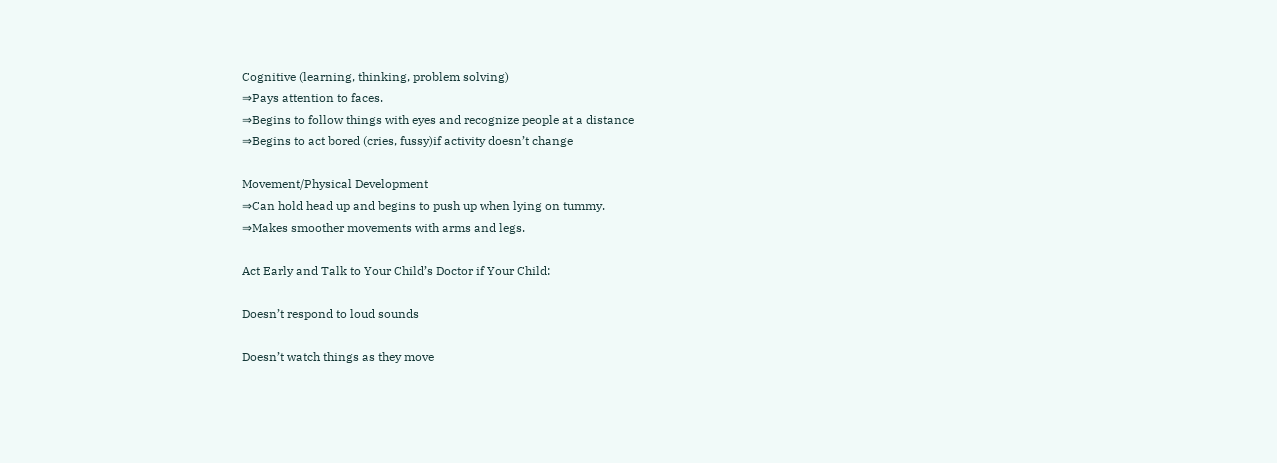Cognitive (learning, thinking, problem solving)
⇒Pays attention to faces.
⇒Begins to follow things with eyes and recognize people at a distance
⇒Begins to act bored (cries, fussy)if activity doesn’t change

Movement/Physical Development
⇒Can hold head up and begins to push up when lying on tummy.
⇒Makes smoother movements with arms and legs.

Act Early and Talk to Your Child’s Doctor if Your Child:

Doesn’t respond to loud sounds

Doesn’t watch things as they move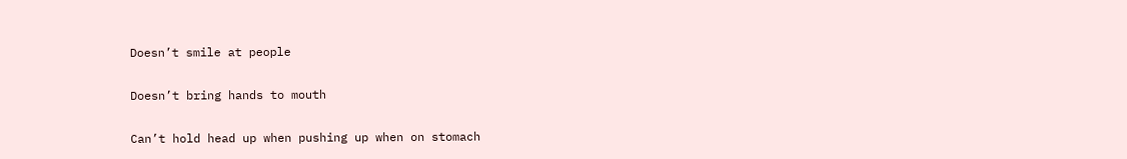Doesn’t smile at people

Doesn’t bring hands to mouth

Can’t hold head up when pushing up when on stomach